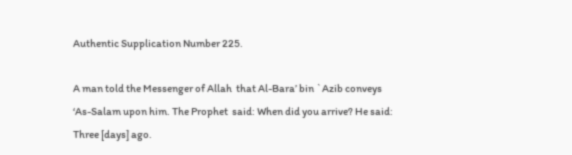Authentic Supplication Number 225.

A man told the Messenger of Allah  that Al-Bara’ bin `Azib conveys ‘As-Salam upon him. The Prophet  said: When did you arrive? He said: Three [days] ago.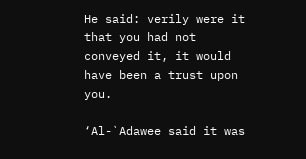He said: verily were it that you had not conveyed it, it would have been a trust upon you.

‘Al-`Adawee said it was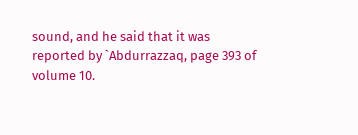sound, and he said that it was reported by `Abdurrazzaq, page 393 of volume 10.